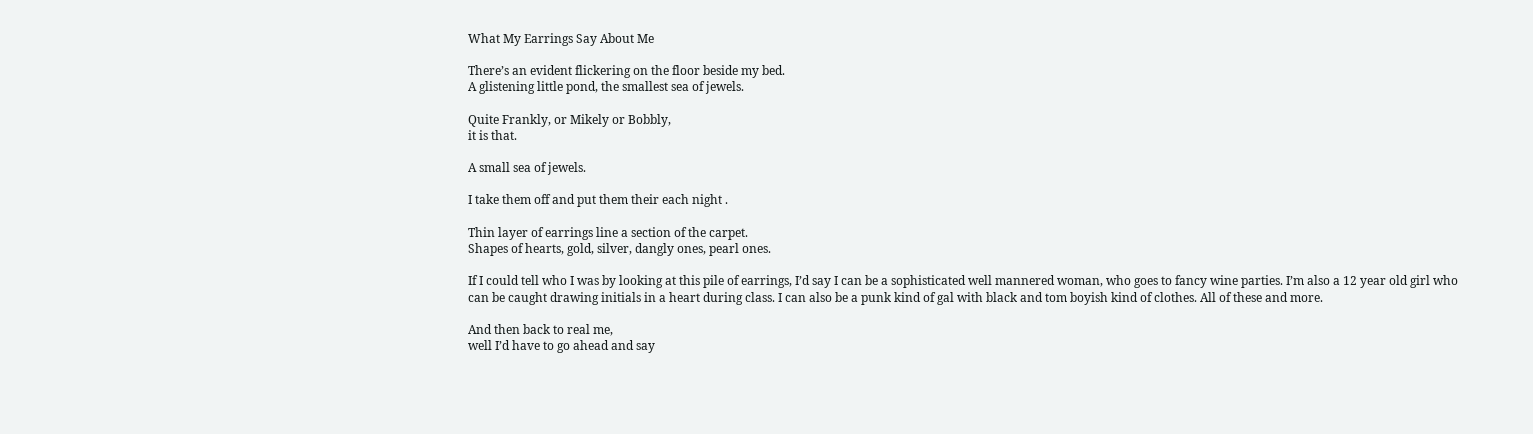What My Earrings Say About Me

There’s an evident flickering on the floor beside my bed.
A glistening little pond, the smallest sea of jewels.

Quite Frankly, or Mikely or Bobbly,
it is that.

A small sea of jewels.

I take them off and put them their each night .

Thin layer of earrings line a section of the carpet.
Shapes of hearts, gold, silver, dangly ones, pearl ones.

If I could tell who I was by looking at this pile of earrings, I’d say I can be a sophisticated well mannered woman, who goes to fancy wine parties. I’m also a 12 year old girl who can be caught drawing initials in a heart during class. I can also be a punk kind of gal with black and tom boyish kind of clothes. All of these and more.

And then back to real me,
well I’d have to go ahead and say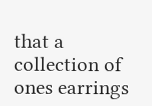that a collection of ones earrings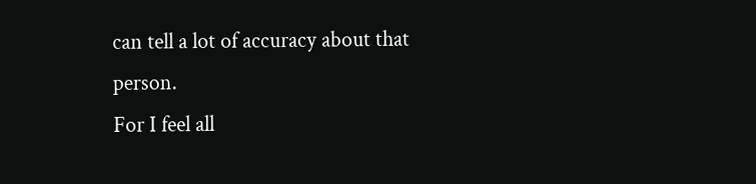can tell a lot of accuracy about that person.
For I feel all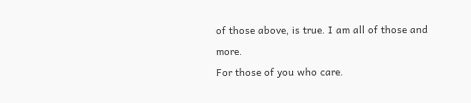of those above, is true. I am all of those and more.
For those of you who care.